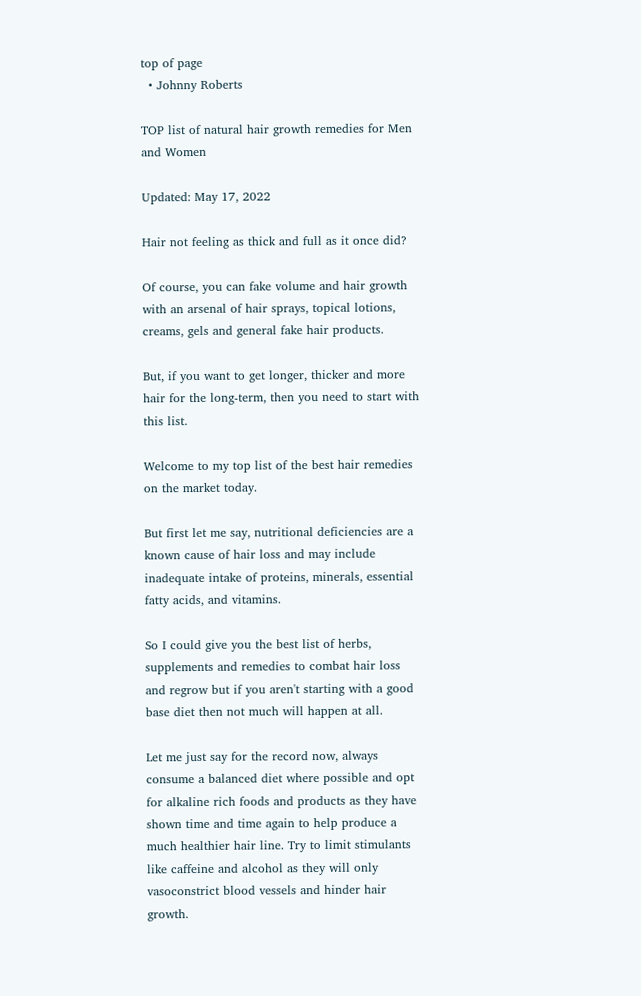top of page
  • Johnny Roberts

TOP list of natural hair growth remedies for Men and Women

Updated: May 17, 2022

Hair not feeling as thick and full as it once did?

Of course, you can fake volume and hair growth with an arsenal of hair sprays, topical lotions, creams, gels and general fake hair products.

But, if you want to get longer, thicker and more hair for the long-term, then you need to start with this list.

Welcome to my top list of the best hair remedies on the market today.

But first let me say, nutritional deficiencies are a known cause of hair loss and may include inadequate intake of proteins, minerals, essential fatty acids, and vitamins.

So I could give you the best list of herbs, supplements and remedies to combat hair loss and regrow but if you aren't starting with a good base diet then not much will happen at all.

Let me just say for the record now, always consume a balanced diet where possible and opt for alkaline rich foods and products as they have shown time and time again to help produce a much healthier hair line. Try to limit stimulants like caffeine and alcohol as they will only vasoconstrict blood vessels and hinder hair growth.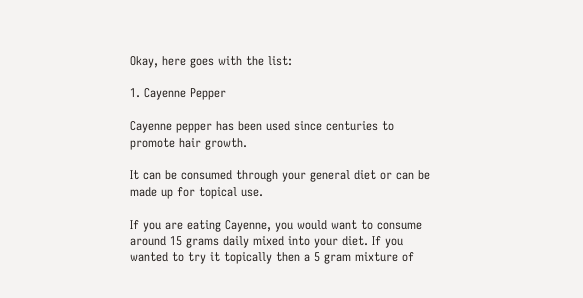Okay, here goes with the list:

1. Cayenne Pepper

Cayenne pepper has been used since centuries to promote hair growth.

It can be consumed through your general diet or can be made up for topical use.

If you are eating Cayenne, you would want to consume around 15 grams daily mixed into your diet. If you wanted to try it topically then a 5 gram mixture of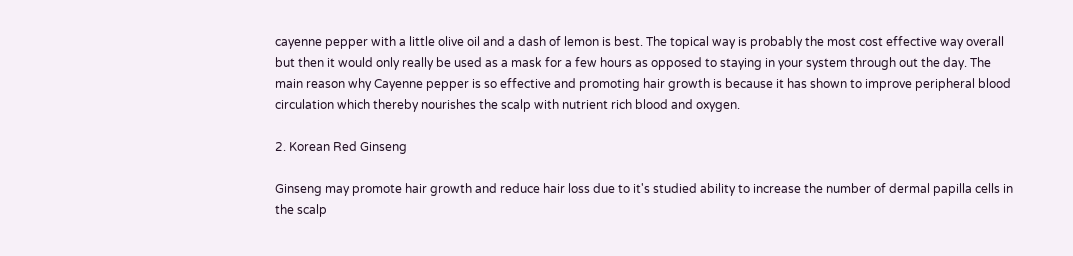cayenne pepper with a little olive oil and a dash of lemon is best. The topical way is probably the most cost effective way overall but then it would only really be used as a mask for a few hours as opposed to staying in your system through out the day. The main reason why Cayenne pepper is so effective and promoting hair growth is because it has shown to improve peripheral blood circulation which thereby nourishes the scalp with nutrient rich blood and oxygen.

2. Korean Red Ginseng

Ginseng may promote hair growth and reduce hair loss due to it's studied ability to increase the number of dermal papilla cells in the scalp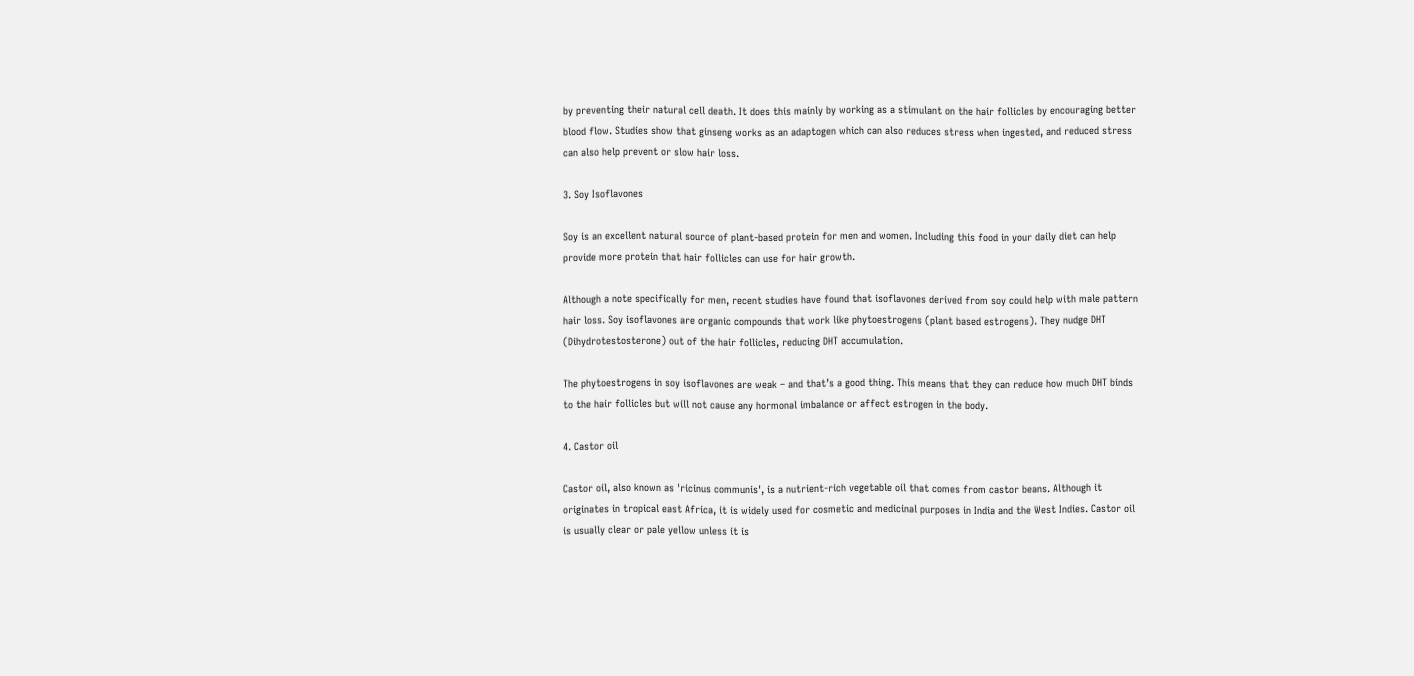by preventing their natural cell death. It does this mainly by working as a stimulant on the hair follicles by encouraging better blood flow. Studies show that ginseng works as an adaptogen which can also reduces stress when ingested, and reduced stress can also help prevent or slow hair loss.

3. Soy Isoflavones

Soy is an excellent natural source of plant-based protein for men and women. Including this food in your daily diet can help provide more protein that hair follicles can use for hair growth.

Although a note specifically for men, recent studies have found that isoflavones derived from soy could help with male pattern hair loss. Soy isoflavones are organic compounds that work like phytoestrogens (plant based estrogens). They nudge DHT (Dihydrotestosterone) out of the hair follicles, reducing DHT accumulation.

The phytoestrogens in soy isoflavones are weak – and that’s a good thing. This means that they can reduce how much DHT binds to the hair follicles but will not cause any hormonal imbalance or affect estrogen in the body.

4. Castor oil

Castor oil, also known as 'ricinus communis', is a nutrient-rich vegetable oil that comes from castor beans. Although it originates in tropical east Africa, it is widely used for cosmetic and medicinal purposes in India and the West Indies. Castor oil is usually clear or pale yellow unless it is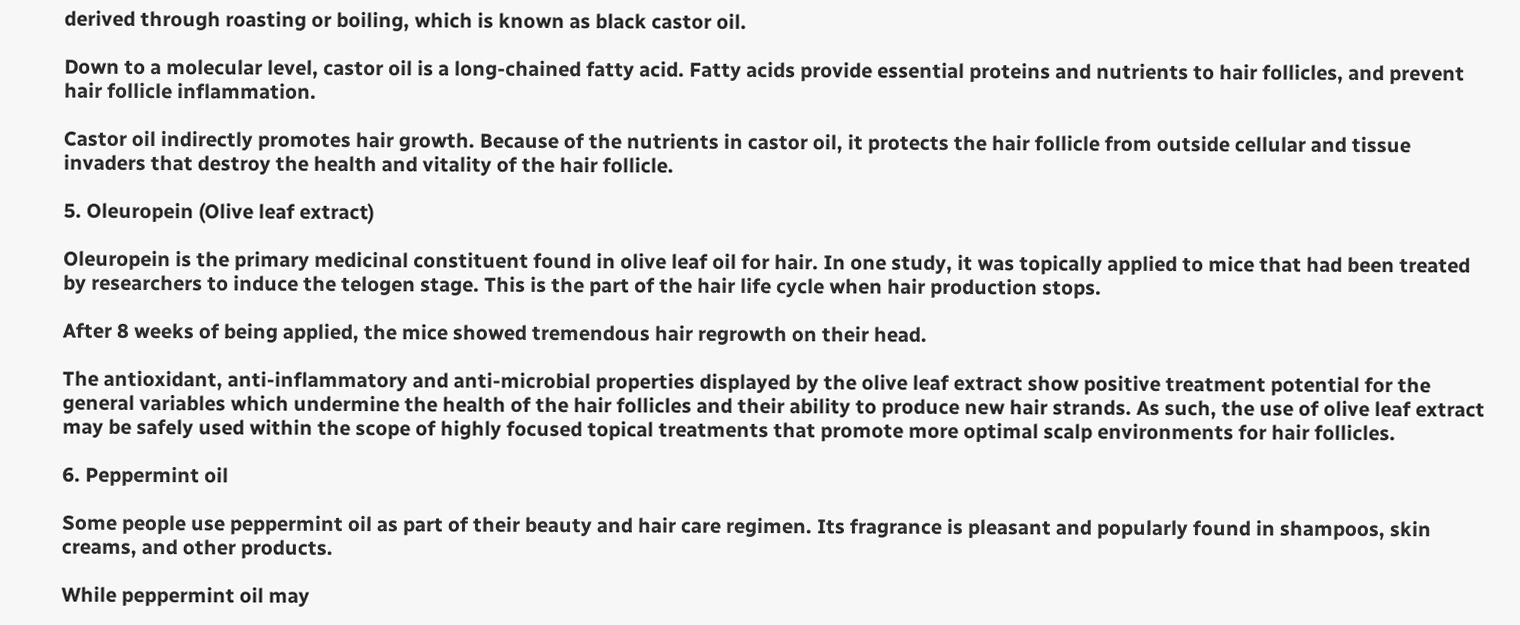derived through roasting or boiling, which is known as black castor oil.

Down to a molecular level, castor oil is a long-chained fatty acid. Fatty acids provide essential proteins and nutrients to hair follicles, and prevent hair follicle inflammation.

Castor oil indirectly promotes hair growth. Because of the nutrients in castor oil, it protects the hair follicle from outside cellular and tissue invaders that destroy the health and vitality of the hair follicle.

5. Oleuropein (Olive leaf extract)

Oleuropein is the primary medicinal constituent found in olive leaf oil for hair. In one study, it was topically applied to mice that had been treated by researchers to induce the telogen stage. This is the part of the hair life cycle when hair production stops.

After 8 weeks of being applied, the mice showed tremendous hair regrowth on their head.

The antioxidant, anti-inflammatory and anti-microbial properties displayed by the olive leaf extract show positive treatment potential for the general variables which undermine the health of the hair follicles and their ability to produce new hair strands. As such, the use of olive leaf extract may be safely used within the scope of highly focused topical treatments that promote more optimal scalp environments for hair follicles.

6. Peppermint oil

Some people use peppermint oil as part of their beauty and hair care regimen. Its fragrance is pleasant and popularly found in shampoos, skin creams, and other products.

While peppermint oil may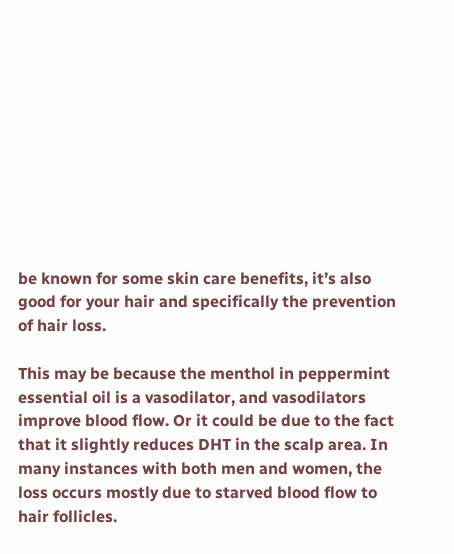be known for some skin care benefits, it’s also good for your hair and specifically the prevention of hair loss.

This may be because the menthol in peppermint essential oil is a vasodilator, and vasodilators improve blood flow. Or it could be due to the fact that it slightly reduces DHT in the scalp area. In many instances with both men and women, the loss occurs mostly due to starved blood flow to hair follicles.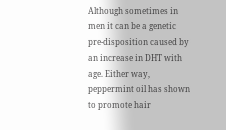Although sometimes in men it can be a genetic pre-disposition caused by an increase in DHT with age. Either way, peppermint oil has shown to promote hair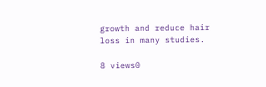growth and reduce hair loss in many studies.

8 views0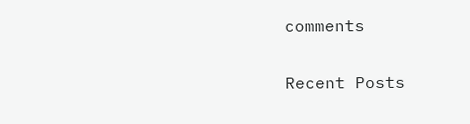comments

Recent Posts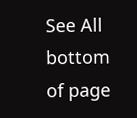See All
bottom of page